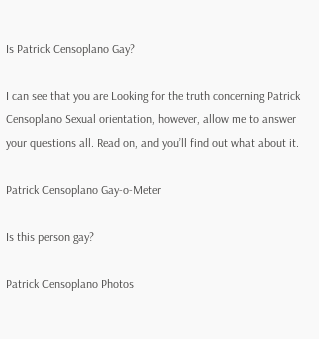Is Patrick Censoplano Gay?

I can see that you are Looking for the truth concerning Patrick Censoplano Sexual orientation, however, allow me to answer your questions all. Read on, and you’ll find out what about it.

Patrick Censoplano Gay-o-Meter

Is this person gay?

Patrick Censoplano Photos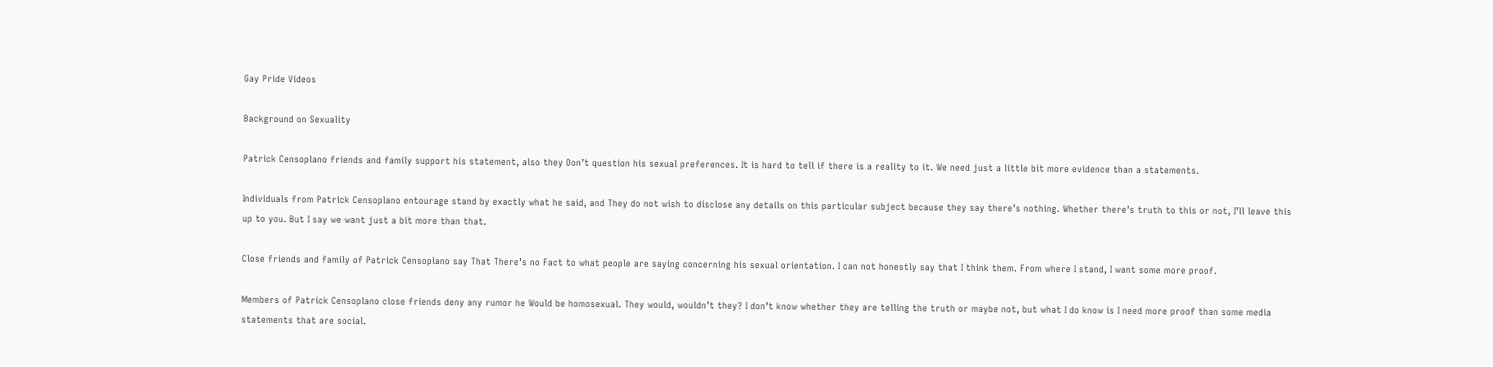Gay Pride Videos

Background on Sexuality

Patrick Censoplano friends and family support his statement, also they Don’t question his sexual preferences. It is hard to tell if there is a reality to it. We need just a little bit more evidence than a statements.

Individuals from Patrick Censoplano entourage stand by exactly what he said, and They do not wish to disclose any details on this particular subject because they say there’s nothing. Whether there’s truth to this or not, I’ll leave this up to you. But I say we want just a bit more than that.

Close friends and family of Patrick Censoplano say That There’s no Fact to what people are saying concerning his sexual orientation. I can not honestly say that I think them. From where I stand, I want some more proof.

Members of Patrick Censoplano close friends deny any rumor he Would be homosexual. They would, wouldn’t they? I don’t know whether they are telling the truth or maybe not, but what I do know is I need more proof than some media statements that are social.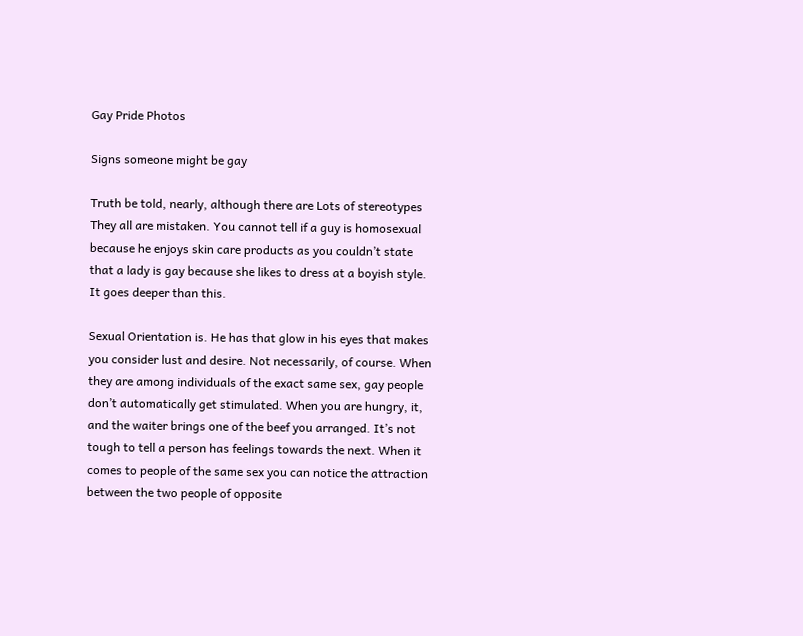Gay Pride Photos

Signs someone might be gay

Truth be told, nearly, although there are Lots of stereotypes They all are mistaken. You cannot tell if a guy is homosexual because he enjoys skin care products as you couldn’t state that a lady is gay because she likes to dress at a boyish style. It goes deeper than this.

Sexual Orientation is. He has that glow in his eyes that makes you consider lust and desire. Not necessarily, of course. When they are among individuals of the exact same sex, gay people don’t automatically get stimulated. When you are hungry, it, and the waiter brings one of the beef you arranged. It’s not tough to tell a person has feelings towards the next. When it comes to people of the same sex you can notice the attraction between the two people of opposite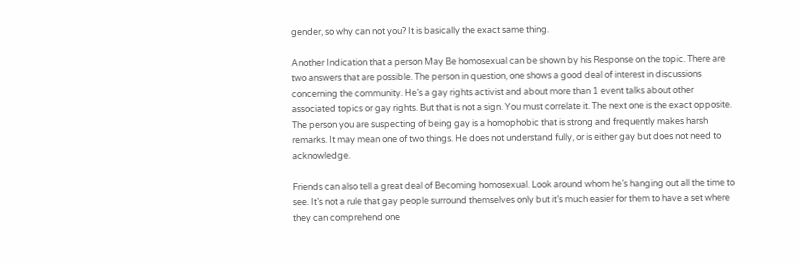gender, so why can not you? It is basically the exact same thing.

Another Indication that a person May Be homosexual can be shown by his Response on the topic. There are two answers that are possible. The person in question, one shows a good deal of interest in discussions concerning the community. He’s a gay rights activist and about more than 1 event talks about other associated topics or gay rights. But that is not a sign. You must correlate it. The next one is the exact opposite. The person you are suspecting of being gay is a homophobic that is strong and frequently makes harsh remarks. It may mean one of two things. He does not understand fully, or is either gay but does not need to acknowledge.

Friends can also tell a great deal of Becoming homosexual. Look around whom he’s hanging out all the time to see. It’s not a rule that gay people surround themselves only but it’s much easier for them to have a set where they can comprehend one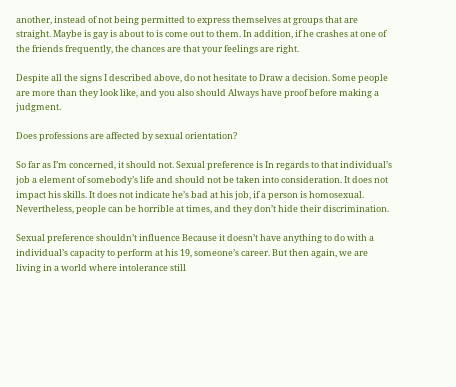another, instead of not being permitted to express themselves at groups that are straight. Maybe is gay is about to is come out to them. In addition, if he crashes at one of the friends frequently, the chances are that your feelings are right.

Despite all the signs I described above, do not hesitate to Draw a decision. Some people are more than they look like, and you also should Always have proof before making a judgment.

Does professions are affected by sexual orientation?

So far as I’m concerned, it should not. Sexual preference is In regards to that individual’s job a element of somebody’s life and should not be taken into consideration. It does not impact his skills. It does not indicate he’s bad at his job, if a person is homosexual. Nevertheless, people can be horrible at times, and they don’t hide their discrimination.

Sexual preference shouldn’t influence Because it doesn’t have anything to do with a individual’s capacity to perform at his 19, someone’s career. But then again, we are living in a world where intolerance still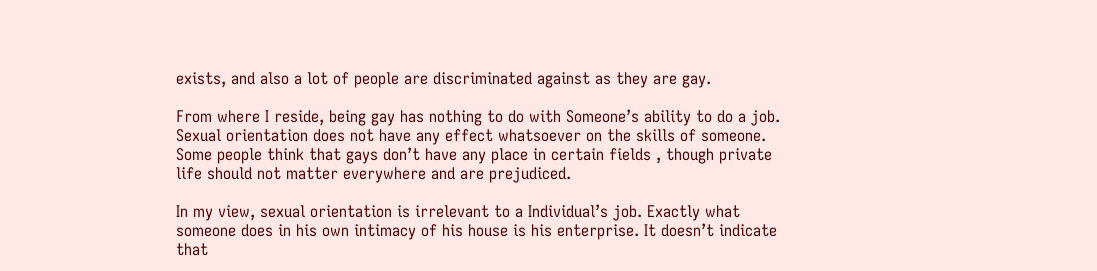exists, and also a lot of people are discriminated against as they are gay.

From where I reside, being gay has nothing to do with Someone’s ability to do a job. Sexual orientation does not have any effect whatsoever on the skills of someone. Some people think that gays don’t have any place in certain fields , though private life should not matter everywhere and are prejudiced.

In my view, sexual orientation is irrelevant to a Individual’s job. Exactly what someone does in his own intimacy of his house is his enterprise. It doesn’t indicate that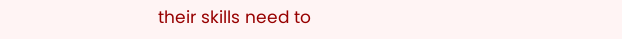their skills need to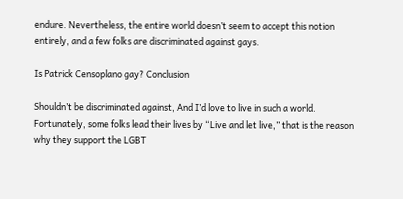endure. Nevertheless, the entire world doesn’t seem to accept this notion entirely, and a few folks are discriminated against gays.

Is Patrick Censoplano gay? Conclusion

Shouldn’t be discriminated against, And I’d love to live in such a world. Fortunately, some folks lead their lives by “Live and let live,” that is the reason why they support the LGBT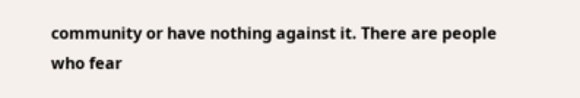community or have nothing against it. There are people who fear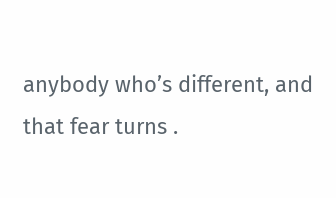anybody who’s different, and that fear turns .